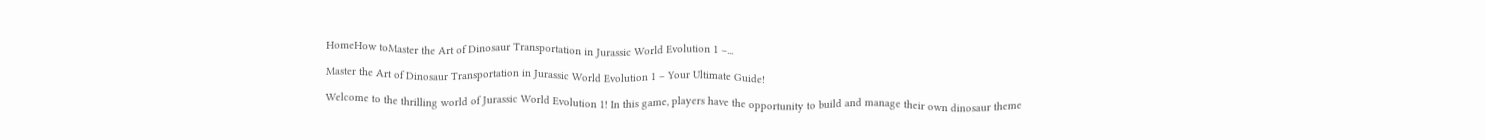HomeHow toMaster the Art of Dinosaur Transportation in Jurassic World Evolution 1 –...

Master the Art of Dinosaur Transportation in Jurassic World Evolution 1 – Your Ultimate Guide!

Welcome to the thrilling world of Jurassic World Evolution 1! In this game, players have the opportunity to build and manage their own dinosaur theme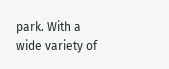park. With a wide variety of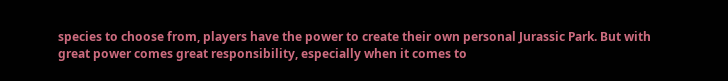species to choose from, players have the power to create their own personal Jurassic Park. But with great power comes great responsibility, especially when it comes to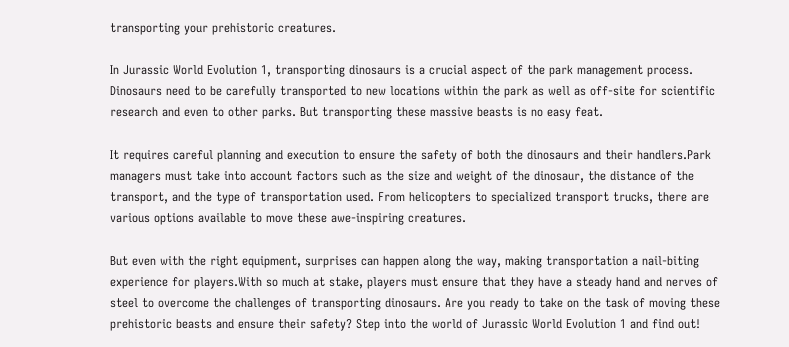transporting your prehistoric creatures.

In Jurassic World Evolution 1, transporting dinosaurs is a crucial aspect of the park management process. Dinosaurs need to be carefully transported to new locations within the park as well as off-site for scientific research and even to other parks. But transporting these massive beasts is no easy feat.

It requires careful planning and execution to ensure the safety of both the dinosaurs and their handlers.Park managers must take into account factors such as the size and weight of the dinosaur, the distance of the transport, and the type of transportation used. From helicopters to specialized transport trucks, there are various options available to move these awe-inspiring creatures.

But even with the right equipment, surprises can happen along the way, making transportation a nail-biting experience for players.With so much at stake, players must ensure that they have a steady hand and nerves of steel to overcome the challenges of transporting dinosaurs. Are you ready to take on the task of moving these prehistoric beasts and ensure their safety? Step into the world of Jurassic World Evolution 1 and find out!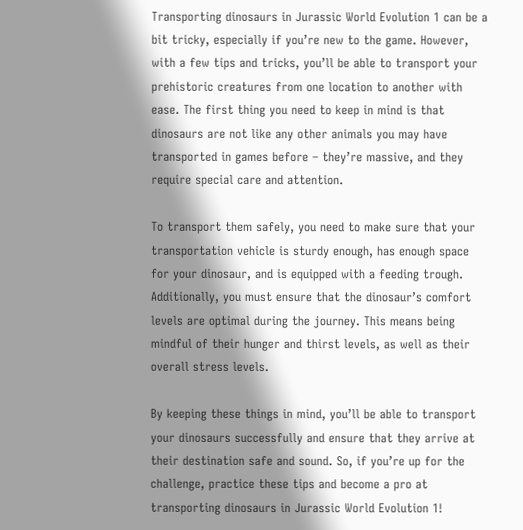Transporting dinosaurs in Jurassic World Evolution 1 can be a bit tricky, especially if you’re new to the game. However, with a few tips and tricks, you’ll be able to transport your prehistoric creatures from one location to another with ease. The first thing you need to keep in mind is that dinosaurs are not like any other animals you may have transported in games before – they’re massive, and they require special care and attention.

To transport them safely, you need to make sure that your transportation vehicle is sturdy enough, has enough space for your dinosaur, and is equipped with a feeding trough. Additionally, you must ensure that the dinosaur’s comfort levels are optimal during the journey. This means being mindful of their hunger and thirst levels, as well as their overall stress levels.

By keeping these things in mind, you’ll be able to transport your dinosaurs successfully and ensure that they arrive at their destination safe and sound. So, if you’re up for the challenge, practice these tips and become a pro at transporting dinosaurs in Jurassic World Evolution 1!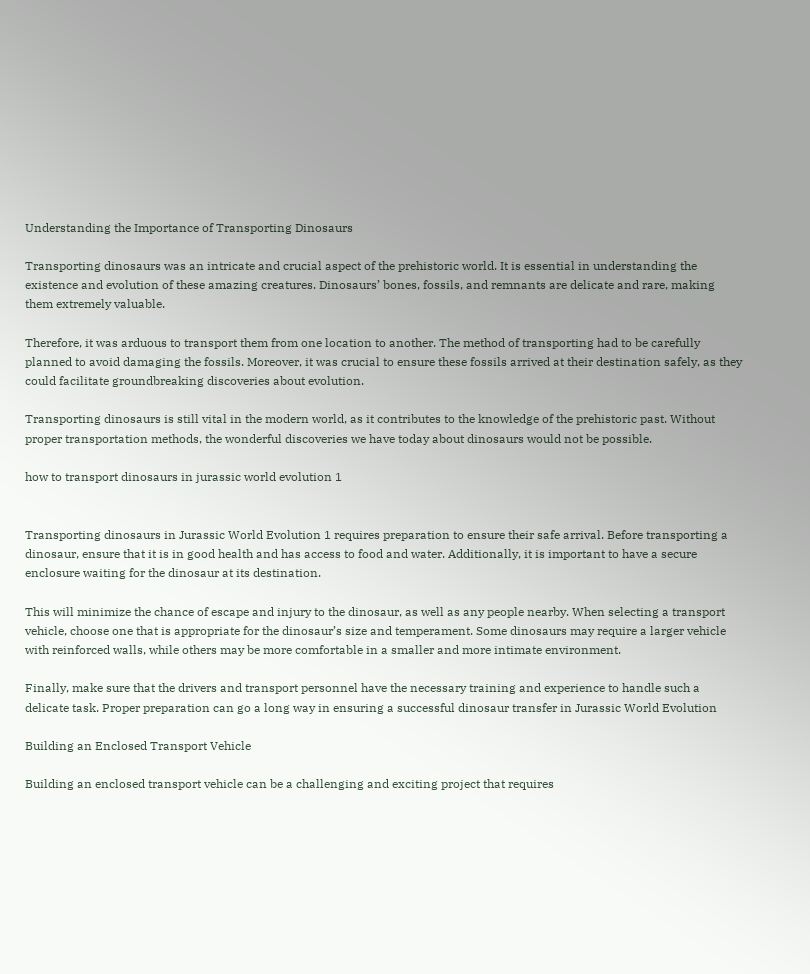Understanding the Importance of Transporting Dinosaurs

Transporting dinosaurs was an intricate and crucial aspect of the prehistoric world. It is essential in understanding the existence and evolution of these amazing creatures. Dinosaurs’ bones, fossils, and remnants are delicate and rare, making them extremely valuable.

Therefore, it was arduous to transport them from one location to another. The method of transporting had to be carefully planned to avoid damaging the fossils. Moreover, it was crucial to ensure these fossils arrived at their destination safely, as they could facilitate groundbreaking discoveries about evolution.

Transporting dinosaurs is still vital in the modern world, as it contributes to the knowledge of the prehistoric past. Without proper transportation methods, the wonderful discoveries we have today about dinosaurs would not be possible.

how to transport dinosaurs in jurassic world evolution 1


Transporting dinosaurs in Jurassic World Evolution 1 requires preparation to ensure their safe arrival. Before transporting a dinosaur, ensure that it is in good health and has access to food and water. Additionally, it is important to have a secure enclosure waiting for the dinosaur at its destination.

This will minimize the chance of escape and injury to the dinosaur, as well as any people nearby. When selecting a transport vehicle, choose one that is appropriate for the dinosaur’s size and temperament. Some dinosaurs may require a larger vehicle with reinforced walls, while others may be more comfortable in a smaller and more intimate environment.

Finally, make sure that the drivers and transport personnel have the necessary training and experience to handle such a delicate task. Proper preparation can go a long way in ensuring a successful dinosaur transfer in Jurassic World Evolution

Building an Enclosed Transport Vehicle

Building an enclosed transport vehicle can be a challenging and exciting project that requires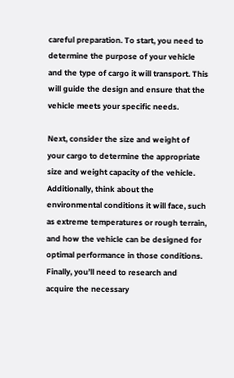careful preparation. To start, you need to determine the purpose of your vehicle and the type of cargo it will transport. This will guide the design and ensure that the vehicle meets your specific needs.

Next, consider the size and weight of your cargo to determine the appropriate size and weight capacity of the vehicle. Additionally, think about the environmental conditions it will face, such as extreme temperatures or rough terrain, and how the vehicle can be designed for optimal performance in those conditions. Finally, you’ll need to research and acquire the necessary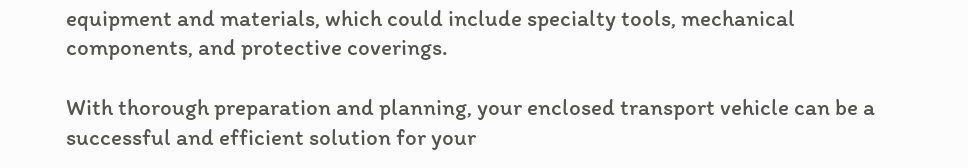equipment and materials, which could include specialty tools, mechanical components, and protective coverings.

With thorough preparation and planning, your enclosed transport vehicle can be a successful and efficient solution for your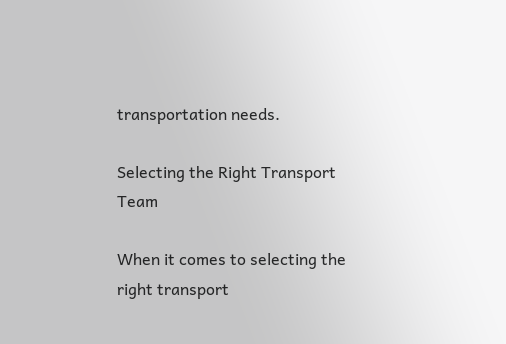transportation needs.

Selecting the Right Transport Team

When it comes to selecting the right transport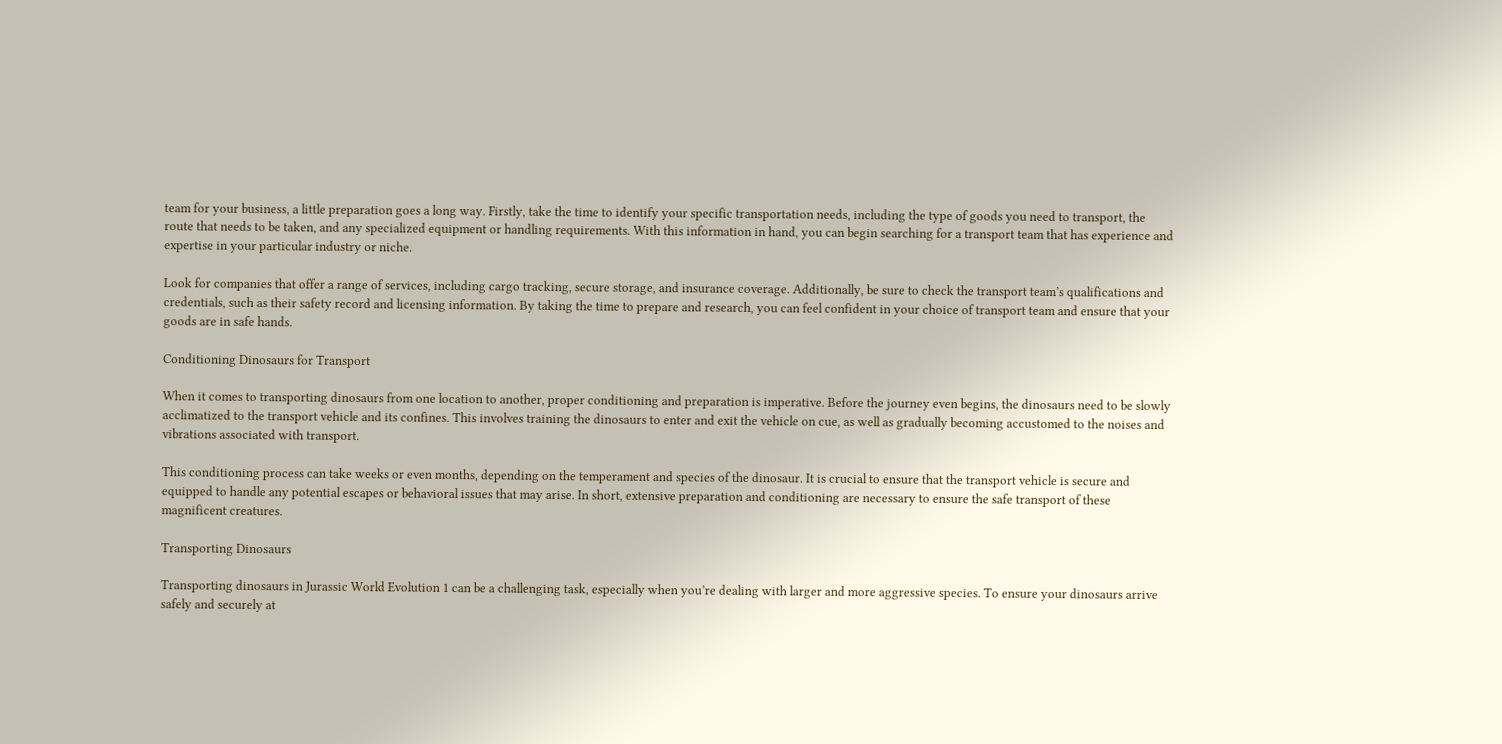team for your business, a little preparation goes a long way. Firstly, take the time to identify your specific transportation needs, including the type of goods you need to transport, the route that needs to be taken, and any specialized equipment or handling requirements. With this information in hand, you can begin searching for a transport team that has experience and expertise in your particular industry or niche.

Look for companies that offer a range of services, including cargo tracking, secure storage, and insurance coverage. Additionally, be sure to check the transport team’s qualifications and credentials, such as their safety record and licensing information. By taking the time to prepare and research, you can feel confident in your choice of transport team and ensure that your goods are in safe hands.

Conditioning Dinosaurs for Transport

When it comes to transporting dinosaurs from one location to another, proper conditioning and preparation is imperative. Before the journey even begins, the dinosaurs need to be slowly acclimatized to the transport vehicle and its confines. This involves training the dinosaurs to enter and exit the vehicle on cue, as well as gradually becoming accustomed to the noises and vibrations associated with transport.

This conditioning process can take weeks or even months, depending on the temperament and species of the dinosaur. It is crucial to ensure that the transport vehicle is secure and equipped to handle any potential escapes or behavioral issues that may arise. In short, extensive preparation and conditioning are necessary to ensure the safe transport of these magnificent creatures.

Transporting Dinosaurs

Transporting dinosaurs in Jurassic World Evolution 1 can be a challenging task, especially when you’re dealing with larger and more aggressive species. To ensure your dinosaurs arrive safely and securely at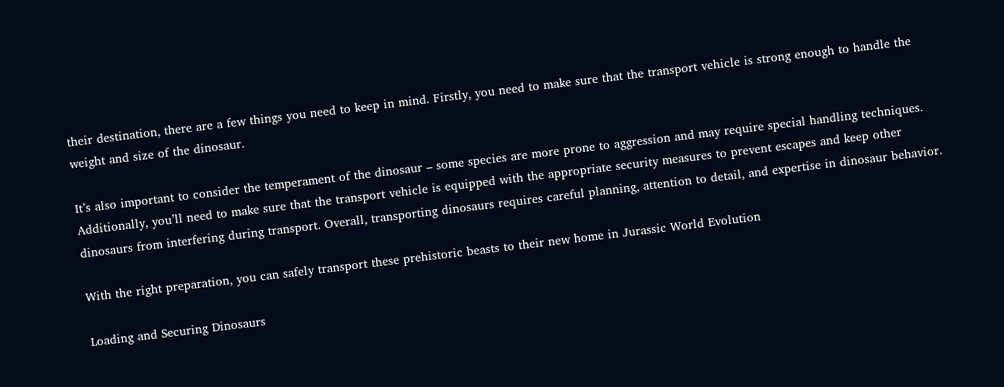their destination, there are a few things you need to keep in mind. Firstly, you need to make sure that the transport vehicle is strong enough to handle the weight and size of the dinosaur.

It’s also important to consider the temperament of the dinosaur – some species are more prone to aggression and may require special handling techniques. Additionally, you’ll need to make sure that the transport vehicle is equipped with the appropriate security measures to prevent escapes and keep other dinosaurs from interfering during transport. Overall, transporting dinosaurs requires careful planning, attention to detail, and expertise in dinosaur behavior.

With the right preparation, you can safely transport these prehistoric beasts to their new home in Jurassic World Evolution

Loading and Securing Dinosaurs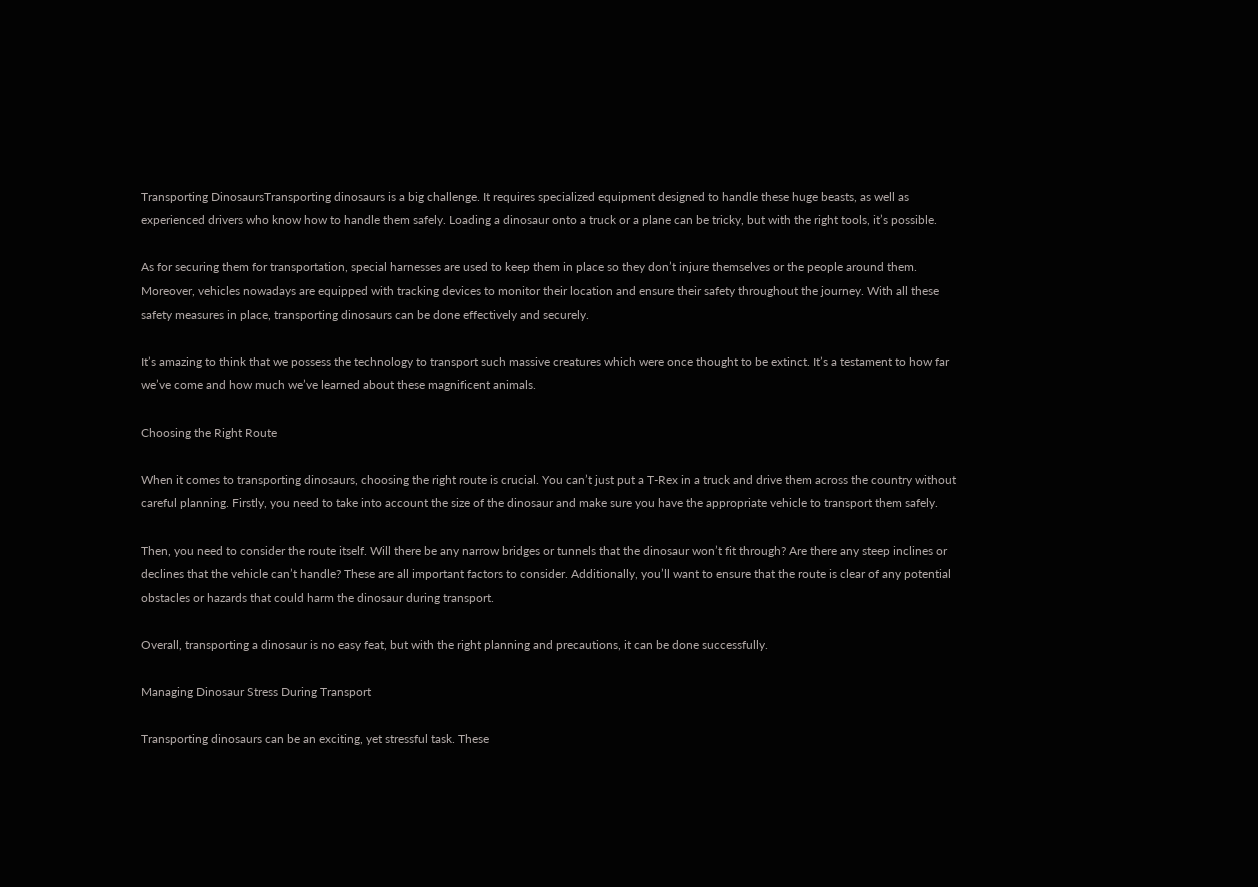Transporting DinosaursTransporting dinosaurs is a big challenge. It requires specialized equipment designed to handle these huge beasts, as well as experienced drivers who know how to handle them safely. Loading a dinosaur onto a truck or a plane can be tricky, but with the right tools, it’s possible.

As for securing them for transportation, special harnesses are used to keep them in place so they don’t injure themselves or the people around them. Moreover, vehicles nowadays are equipped with tracking devices to monitor their location and ensure their safety throughout the journey. With all these safety measures in place, transporting dinosaurs can be done effectively and securely.

It’s amazing to think that we possess the technology to transport such massive creatures which were once thought to be extinct. It’s a testament to how far we’ve come and how much we’ve learned about these magnificent animals.

Choosing the Right Route

When it comes to transporting dinosaurs, choosing the right route is crucial. You can’t just put a T-Rex in a truck and drive them across the country without careful planning. Firstly, you need to take into account the size of the dinosaur and make sure you have the appropriate vehicle to transport them safely.

Then, you need to consider the route itself. Will there be any narrow bridges or tunnels that the dinosaur won’t fit through? Are there any steep inclines or declines that the vehicle can’t handle? These are all important factors to consider. Additionally, you’ll want to ensure that the route is clear of any potential obstacles or hazards that could harm the dinosaur during transport.

Overall, transporting a dinosaur is no easy feat, but with the right planning and precautions, it can be done successfully.

Managing Dinosaur Stress During Transport

Transporting dinosaurs can be an exciting, yet stressful task. These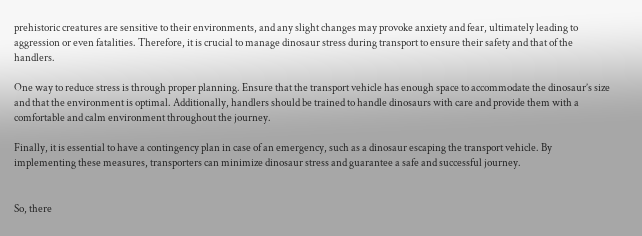prehistoric creatures are sensitive to their environments, and any slight changes may provoke anxiety and fear, ultimately leading to aggression or even fatalities. Therefore, it is crucial to manage dinosaur stress during transport to ensure their safety and that of the handlers.

One way to reduce stress is through proper planning. Ensure that the transport vehicle has enough space to accommodate the dinosaur’s size and that the environment is optimal. Additionally, handlers should be trained to handle dinosaurs with care and provide them with a comfortable and calm environment throughout the journey.

Finally, it is essential to have a contingency plan in case of an emergency, such as a dinosaur escaping the transport vehicle. By implementing these measures, transporters can minimize dinosaur stress and guarantee a safe and successful journey.


So, there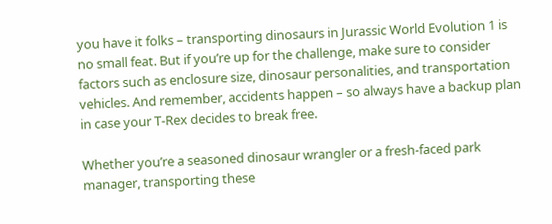you have it folks – transporting dinosaurs in Jurassic World Evolution 1 is no small feat. But if you’re up for the challenge, make sure to consider factors such as enclosure size, dinosaur personalities, and transportation vehicles. And remember, accidents happen – so always have a backup plan in case your T-Rex decides to break free.

Whether you’re a seasoned dinosaur wrangler or a fresh-faced park manager, transporting these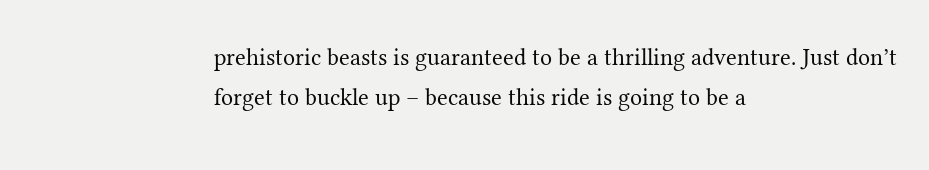prehistoric beasts is guaranteed to be a thrilling adventure. Just don’t forget to buckle up – because this ride is going to be a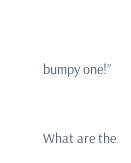bumpy one!”


What are the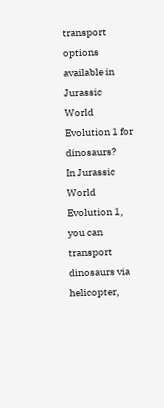transport options available in Jurassic World Evolution 1 for dinosaurs?
In Jurassic World Evolution 1, you can transport dinosaurs via helicopter,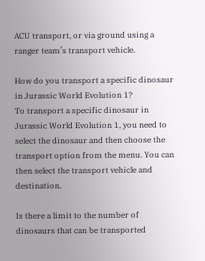ACU transport, or via ground using a ranger team’s transport vehicle.

How do you transport a specific dinosaur in Jurassic World Evolution 1?
To transport a specific dinosaur in Jurassic World Evolution 1, you need to select the dinosaur and then choose the transport option from the menu. You can then select the transport vehicle and destination.

Is there a limit to the number of dinosaurs that can be transported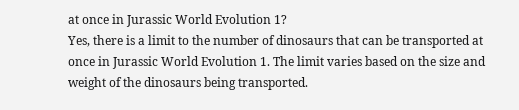at once in Jurassic World Evolution 1?
Yes, there is a limit to the number of dinosaurs that can be transported at once in Jurassic World Evolution 1. The limit varies based on the size and weight of the dinosaurs being transported.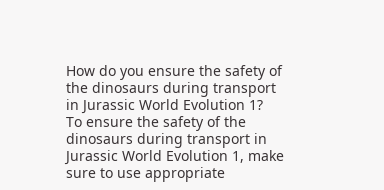How do you ensure the safety of the dinosaurs during transport in Jurassic World Evolution 1?
To ensure the safety of the dinosaurs during transport in Jurassic World Evolution 1, make sure to use appropriate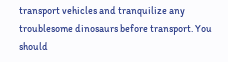transport vehicles and tranquilize any troublesome dinosaurs before transport. You should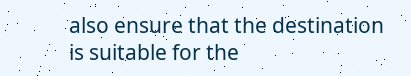also ensure that the destination is suitable for the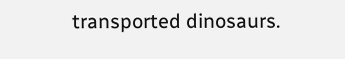transported dinosaurs.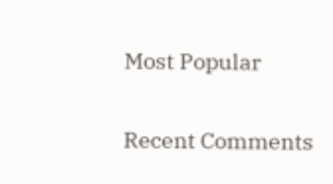Most Popular

Recent Comments